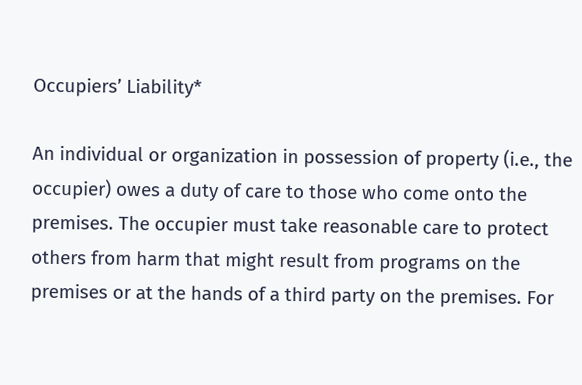Occupiers’ Liability*

An individual or organization in possession of property (i.e., the occupier) owes a duty of care to those who come onto the premises. The occupier must take reasonable care to protect others from harm that might result from programs on the premises or at the hands of a third party on the premises. For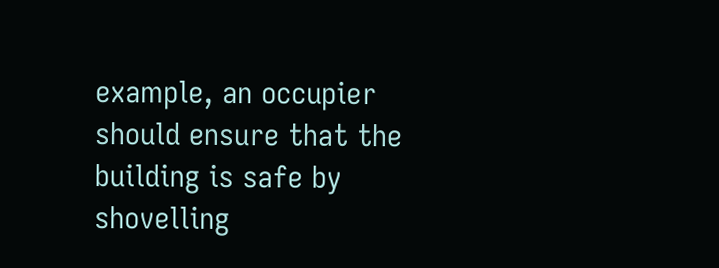example, an occupier should ensure that the building is safe by shovelling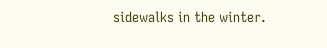sidewalks in the winter.